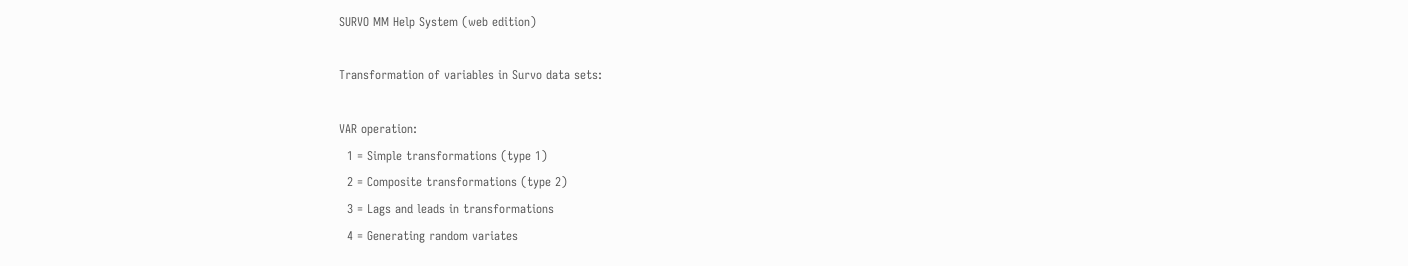SURVO MM Help System (web edition)

Transformation of variables in Survo data sets:

VAR operation:
  1 = Simple transformations (type 1)
  2 = Composite transformations (type 2)
  3 = Lags and leads in transformations
  4 = Generating random variates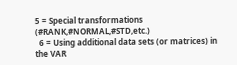5 = Special transformations (#RANK,#NORMAL,#STD,etc.)
  6 = Using additional data sets (or matrices) in the VAR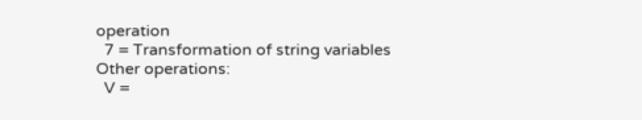operation
  7 = Transformation of string variables
Other operations:
  V =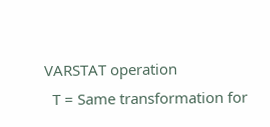VARSTAT operation
  T = Same transformation for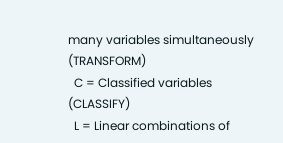many variables simultaneously (TRANSFORM)
  C = Classified variables (CLASSIFY)
  L = Linear combinations of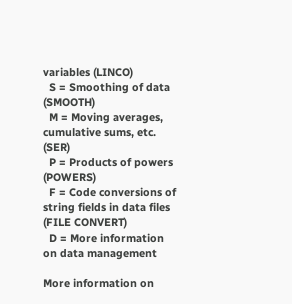variables (LINCO)
  S = Smoothing of data (SMOOTH)
  M = Moving averages, cumulative sums, etc. (SER)
  P = Products of powers (POWERS)
  F = Code conversions of string fields in data files (FILE CONVERT)
  D = More information on data management

More information on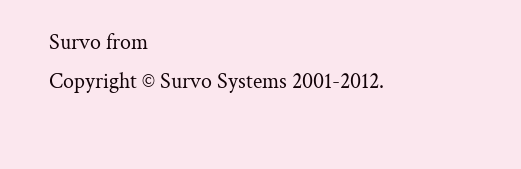Survo from
Copyright © Survo Systems 2001-2012.